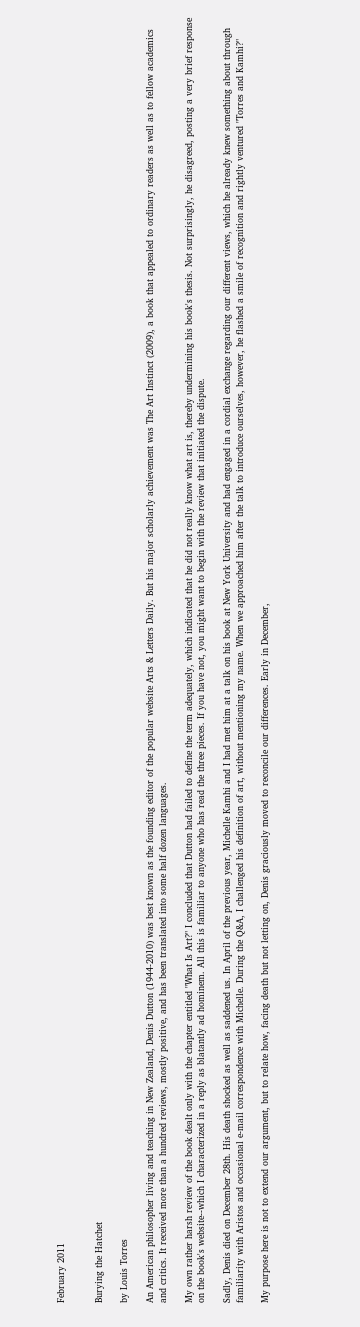February 2011


Burying the Hatchet

by Louis Torres

An American philosopher living and teaching in New Zealand, Denis Dutton (1944-2010) was best known as the founding editor of the popular website Arts & Letters Daily. But his major scholarly achievement was The Art Instinct (2009), a book that appealed to ordinary readers as well as to fellow academics and critics. It received more than a hundred reviews, mostly positive, and has been translated into some half dozen languages.

My own rather harsh review of the book dealt only with the chapter entitled "What Is Art?" I concluded that Dutton had failed to define the term adequately, which indicated that he did not really know what art is, thereby undermining his book's thesis. Not surprisingly, he disagreed, posting a very brief response on the book's website--which I characterized in a reply as blatantly ad hominem. All this is familiar to anyone who has read the three pieces. If you have not, you might want to begin with the review that initiated the dispute.

Sadly, Denis died on December 28th. His death shocked as well as saddened us. In April of the previous year, Michelle Kamhi and I had met him at a talk on his book at New York University and had engaged in a cordial exchange regarding our different views, which he already knew something about through familiarity with Aristos and occasional e-mail correspondence with Michelle. During the Q&A, I challenged his definition of art, without mentioning my name. When we approached him after the talk to introduce ourselves, however, he flashed a smile of recognition and rightly ventured "Torres and Kamhi?"

My purpose here is not to extend our argument, but to relate how, facing death but not letting on, Denis graciously moved to reconcile our differences. Early in December,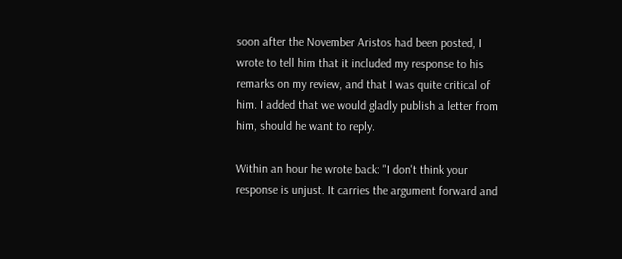soon after the November Aristos had been posted, I wrote to tell him that it included my response to his remarks on my review, and that I was quite critical of him. I added that we would gladly publish a letter from him, should he want to reply.

Within an hour he wrote back: "I don't think your response is unjust. It carries the argument forward and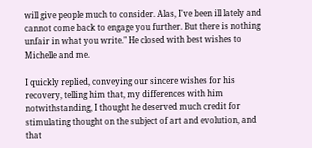will give people much to consider. Alas, I've been ill lately and cannot come back to engage you further. But there is nothing unfair in what you write." He closed with best wishes to Michelle and me.

I quickly replied, conveying our sincere wishes for his recovery, telling him that, my differences with him notwithstanding, I thought he deserved much credit for stimulating thought on the subject of art and evolution, and that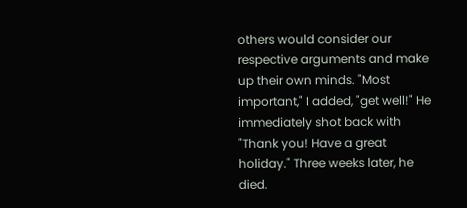others would consider our respective arguments and make up their own minds. "Most important," I added, "get well!" He immediately shot back with "Thank you! Have a great holiday." Three weeks later, he died.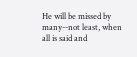He will be missed by many--not least, when all is said and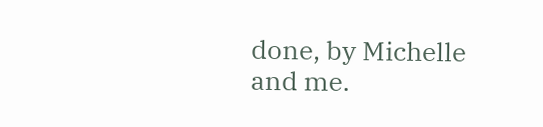done, by Michelle and me.